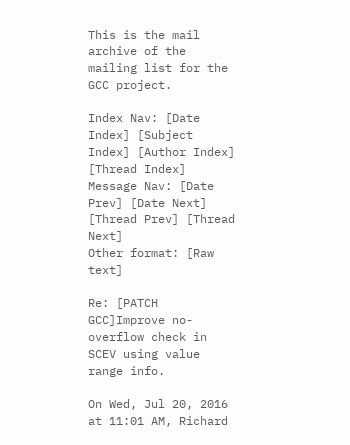This is the mail archive of the mailing list for the GCC project.

Index Nav: [Date Index] [Subject Index] [Author Index] [Thread Index]
Message Nav: [Date Prev] [Date Next] [Thread Prev] [Thread Next]
Other format: [Raw text]

Re: [PATCH GCC]Improve no-overflow check in SCEV using value range info.

On Wed, Jul 20, 2016 at 11:01 AM, Richard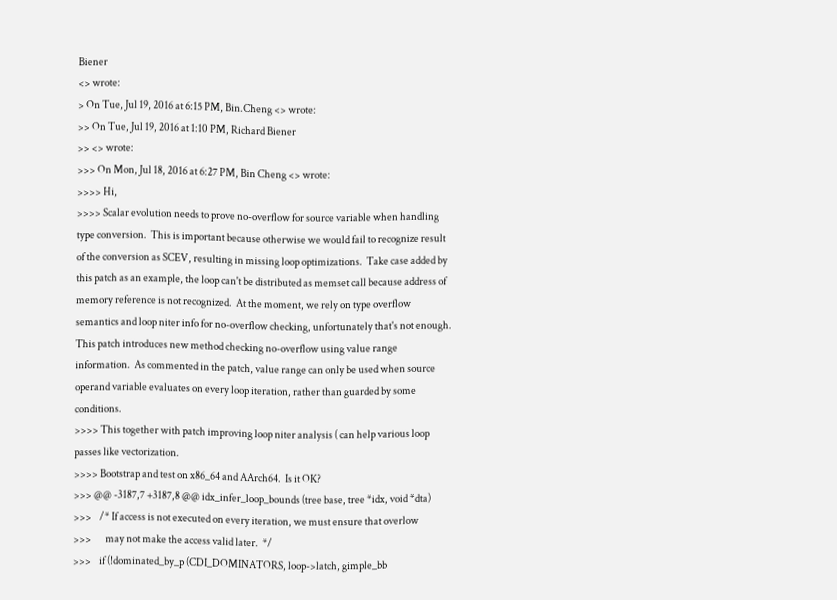Biener
<> wrote:
> On Tue, Jul 19, 2016 at 6:15 PM, Bin.Cheng <> wrote:
>> On Tue, Jul 19, 2016 at 1:10 PM, Richard Biener
>> <> wrote:
>>> On Mon, Jul 18, 2016 at 6:27 PM, Bin Cheng <> wrote:
>>>> Hi,
>>>> Scalar evolution needs to prove no-overflow for source variable when handling type conversion.  This is important because otherwise we would fail to recognize result of the conversion as SCEV, resulting in missing loop optimizations.  Take case added by this patch as an example, the loop can't be distributed as memset call because address of memory reference is not recognized.  At the moment, we rely on type overflow semantics and loop niter info for no-overflow checking, unfortunately that's not enough.  This patch introduces new method checking no-overflow using value range information.  As commented in the patch, value range can only be used when source operand variable evaluates on every loop iteration, rather than guarded by some conditions.
>>>> This together with patch improving loop niter analysis ( can help various loop passes like vectorization.
>>>> Bootstrap and test on x86_64 and AArch64.  Is it OK?
>>> @@ -3187,7 +3187,8 @@ idx_infer_loop_bounds (tree base, tree *idx, void *dta)
>>>    /* If access is not executed on every iteration, we must ensure that overlow
>>>       may not make the access valid later.  */
>>>    if (!dominated_by_p (CDI_DOMINATORS, loop->latch, gimple_bb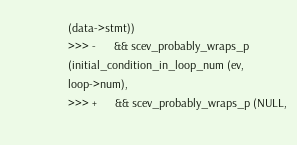(data->stmt))
>>> -      && scev_probably_wraps_p (initial_condition_in_loop_num (ev, loop->num),
>>> +      && scev_probably_wraps_p (NULL,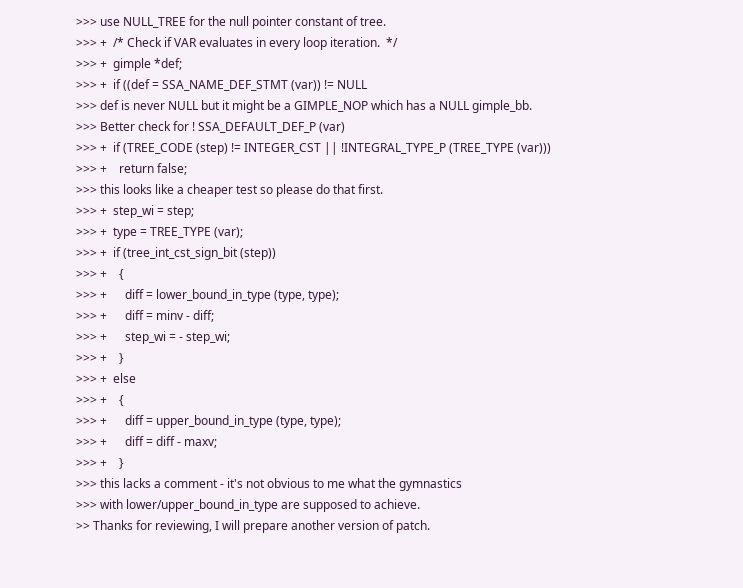>>> use NULL_TREE for the null pointer constant of tree.
>>> +  /* Check if VAR evaluates in every loop iteration.  */
>>> +  gimple *def;
>>> +  if ((def = SSA_NAME_DEF_STMT (var)) != NULL
>>> def is never NULL but it might be a GIMPLE_NOP which has a NULL gimple_bb.
>>> Better check for ! SSA_DEFAULT_DEF_P (var)
>>> +  if (TREE_CODE (step) != INTEGER_CST || !INTEGRAL_TYPE_P (TREE_TYPE (var)))
>>> +    return false;
>>> this looks like a cheaper test so please do that first.
>>> +  step_wi = step;
>>> +  type = TREE_TYPE (var);
>>> +  if (tree_int_cst_sign_bit (step))
>>> +    {
>>> +      diff = lower_bound_in_type (type, type);
>>> +      diff = minv - diff;
>>> +      step_wi = - step_wi;
>>> +    }
>>> +  else
>>> +    {
>>> +      diff = upper_bound_in_type (type, type);
>>> +      diff = diff - maxv;
>>> +    }
>>> this lacks a comment - it's not obvious to me what the gymnastics
>>> with lower/upper_bound_in_type are supposed to achieve.
>> Thanks for reviewing, I will prepare another version of patch.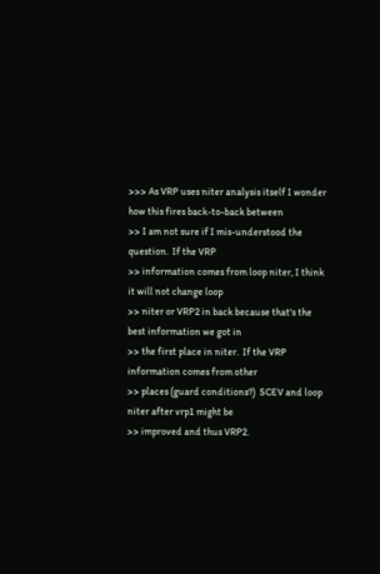>>> As VRP uses niter analysis itself I wonder how this fires back-to-back between
>> I am not sure if I mis-understood the question.  If the VRP
>> information comes from loop niter, I think it will not change loop
>> niter or VRP2 in back because that's the best information we got in
>> the first place in niter.  If the VRP information comes from other
>> places (guard conditions?)  SCEV and loop niter after vrp1 might be
>> improved and thus VRP2.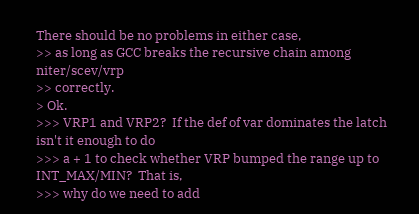There should be no problems in either case,
>> as long as GCC breaks the recursive chain among niter/scev/vrp
>> correctly.
> Ok.
>>> VRP1 and VRP2?  If the def of var dominates the latch isn't it enough to do
>>> a + 1 to check whether VRP bumped the range up to INT_MAX/MIN?  That is,
>>> why do we need to add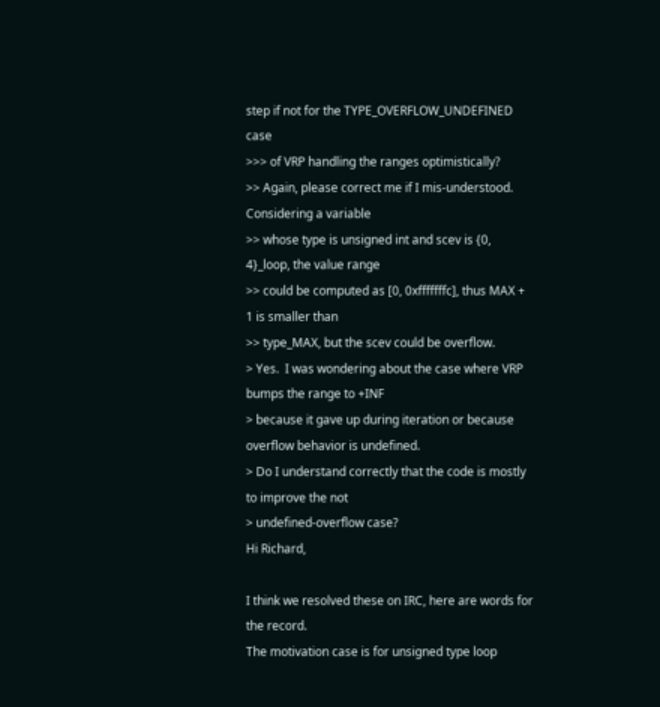step if not for the TYPE_OVERFLOW_UNDEFINED case
>>> of VRP handling the ranges optimistically?
>> Again, please correct me if I mis-understood.  Considering a variable
>> whose type is unsigned int and scev is {0, 4}_loop, the value range
>> could be computed as [0, 0xfffffffc], thus MAX + 1 is smaller than
>> type_MAX, but the scev could be overflow.
> Yes.  I was wondering about the case where VRP bumps the range to +INF
> because it gave up during iteration or because overflow behavior is undefined.
> Do I understand correctly that the code is mostly to improve the not
> undefined-overflow case?
Hi Richard,

I think we resolved these on IRC, here are words for the record.
The motivation case is for unsigned type loop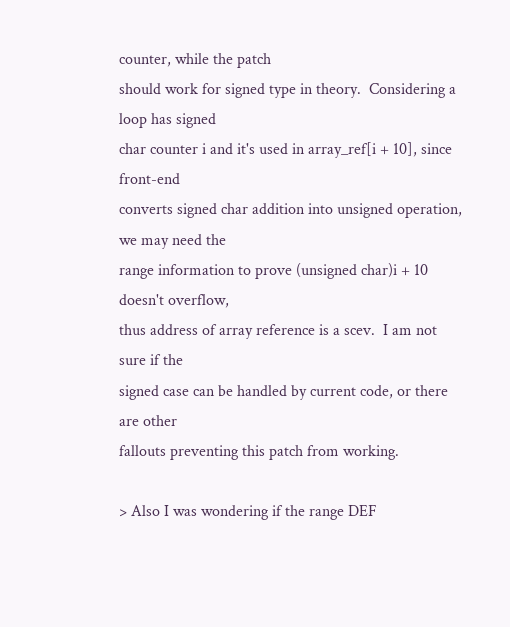counter, while the patch
should work for signed type in theory.  Considering a loop has signed
char counter i and it's used in array_ref[i + 10], since front-end
converts signed char addition into unsigned operation, we may need the
range information to prove (unsigned char)i + 10 doesn't overflow,
thus address of array reference is a scev.  I am not sure if the
signed case can be handled by current code, or there are other
fallouts preventing this patch from working.

> Also I was wondering if the range DEF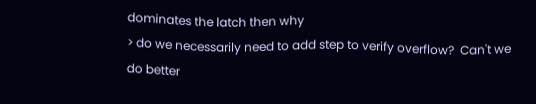dominates the latch then why
> do we necessarily need to add step to verify overflow?  Can't we do better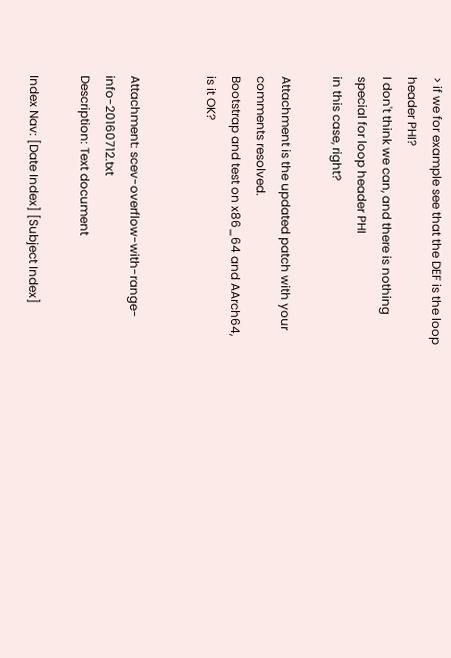> if we for example see that the DEF is the loop header PHI?
I don't think we can, and there is nothing special for loop header PHI
in this case, right?

Attachment is the updated patch with your comments resolved.
Bootstrap and test on x86_64 and AArch64, is it OK?


Attachment: scev-overflow-with-range-info-20160712.txt
Description: Text document

Index Nav: [Date Index] [Subject Index]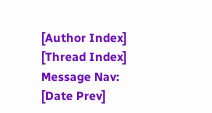[Author Index] [Thread Index]
Message Nav: [Date Prev]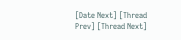[Date Next] [Thread Prev] [Thread Next]